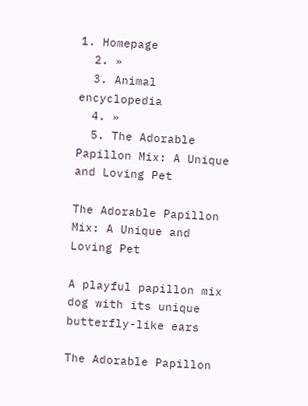1. Homepage
  2. »
  3. Animal encyclopedia
  4. »
  5. The Adorable Papillon Mix: A Unique and Loving Pet

The Adorable Papillon Mix: A Unique and Loving Pet

A playful papillon mix dog with its unique butterfly-like ears

The Adorable Papillon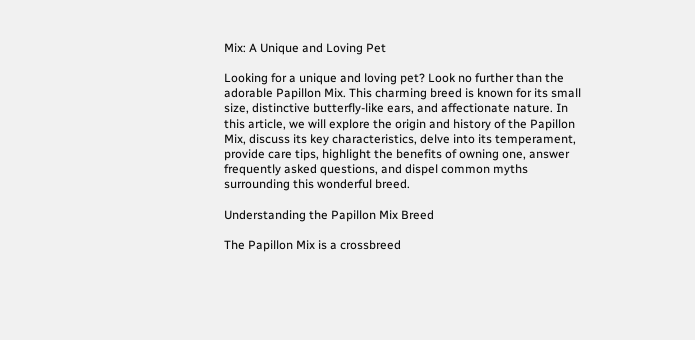Mix: A Unique and Loving Pet

Looking for a unique and loving pet? Look no further than the adorable Papillon Mix. This charming breed is known for its small size, distinctive butterfly-like ears, and affectionate nature. In this article, we will explore the origin and history of the Papillon Mix, discuss its key characteristics, delve into its temperament, provide care tips, highlight the benefits of owning one, answer frequently asked questions, and dispel common myths surrounding this wonderful breed.

Understanding the Papillon Mix Breed

The Papillon Mix is a crossbreed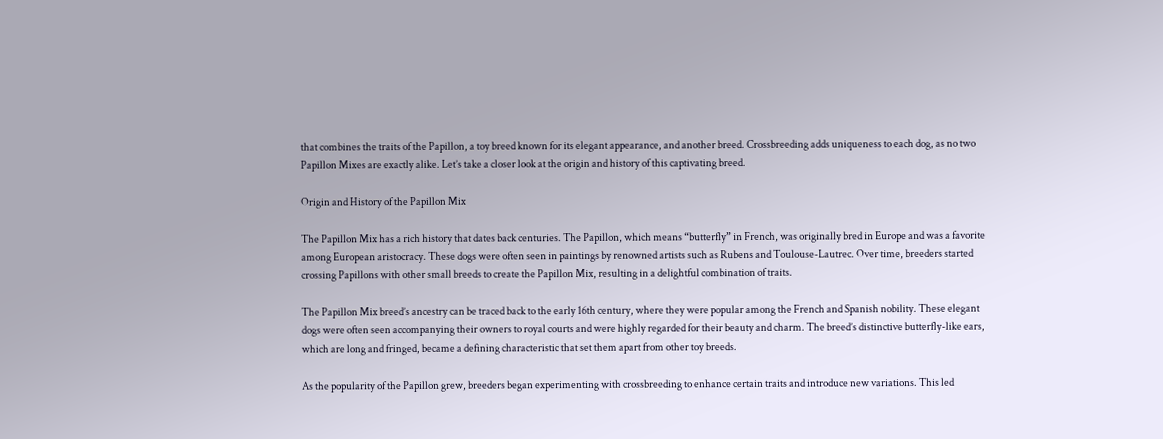that combines the traits of the Papillon, a toy breed known for its elegant appearance, and another breed. Crossbreeding adds uniqueness to each dog, as no two Papillon Mixes are exactly alike. Let’s take a closer look at the origin and history of this captivating breed.

Origin and History of the Papillon Mix

The Papillon Mix has a rich history that dates back centuries. The Papillon, which means “butterfly” in French, was originally bred in Europe and was a favorite among European aristocracy. These dogs were often seen in paintings by renowned artists such as Rubens and Toulouse-Lautrec. Over time, breeders started crossing Papillons with other small breeds to create the Papillon Mix, resulting in a delightful combination of traits.

The Papillon Mix breed’s ancestry can be traced back to the early 16th century, where they were popular among the French and Spanish nobility. These elegant dogs were often seen accompanying their owners to royal courts and were highly regarded for their beauty and charm. The breed’s distinctive butterfly-like ears, which are long and fringed, became a defining characteristic that set them apart from other toy breeds.

As the popularity of the Papillon grew, breeders began experimenting with crossbreeding to enhance certain traits and introduce new variations. This led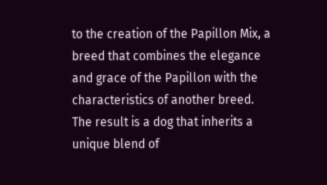to the creation of the Papillon Mix, a breed that combines the elegance and grace of the Papillon with the characteristics of another breed. The result is a dog that inherits a unique blend of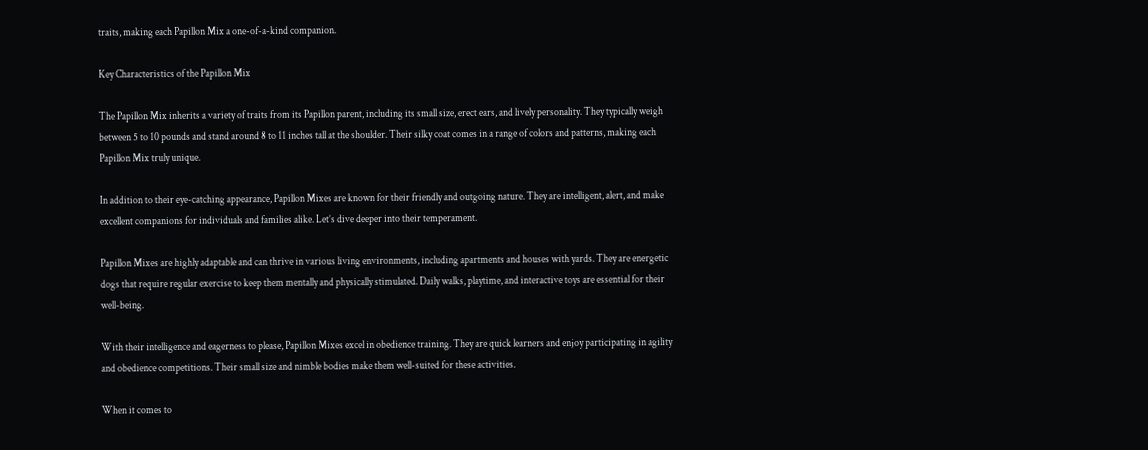traits, making each Papillon Mix a one-of-a-kind companion.

Key Characteristics of the Papillon Mix

The Papillon Mix inherits a variety of traits from its Papillon parent, including its small size, erect ears, and lively personality. They typically weigh between 5 to 10 pounds and stand around 8 to 11 inches tall at the shoulder. Their silky coat comes in a range of colors and patterns, making each Papillon Mix truly unique.

In addition to their eye-catching appearance, Papillon Mixes are known for their friendly and outgoing nature. They are intelligent, alert, and make excellent companions for individuals and families alike. Let’s dive deeper into their temperament.

Papillon Mixes are highly adaptable and can thrive in various living environments, including apartments and houses with yards. They are energetic dogs that require regular exercise to keep them mentally and physically stimulated. Daily walks, playtime, and interactive toys are essential for their well-being.

With their intelligence and eagerness to please, Papillon Mixes excel in obedience training. They are quick learners and enjoy participating in agility and obedience competitions. Their small size and nimble bodies make them well-suited for these activities.

When it comes to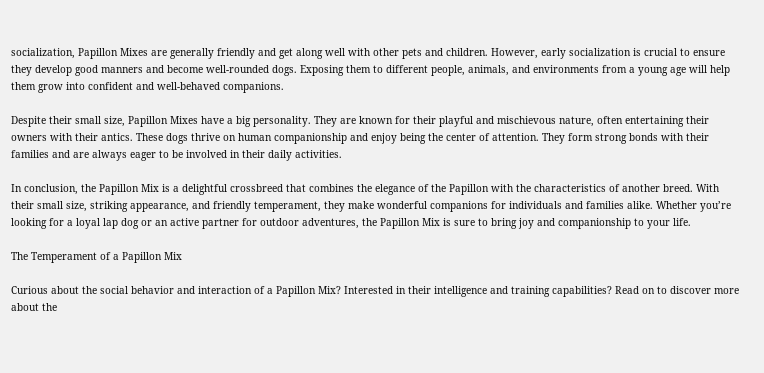socialization, Papillon Mixes are generally friendly and get along well with other pets and children. However, early socialization is crucial to ensure they develop good manners and become well-rounded dogs. Exposing them to different people, animals, and environments from a young age will help them grow into confident and well-behaved companions.

Despite their small size, Papillon Mixes have a big personality. They are known for their playful and mischievous nature, often entertaining their owners with their antics. These dogs thrive on human companionship and enjoy being the center of attention. They form strong bonds with their families and are always eager to be involved in their daily activities.

In conclusion, the Papillon Mix is a delightful crossbreed that combines the elegance of the Papillon with the characteristics of another breed. With their small size, striking appearance, and friendly temperament, they make wonderful companions for individuals and families alike. Whether you’re looking for a loyal lap dog or an active partner for outdoor adventures, the Papillon Mix is sure to bring joy and companionship to your life.

The Temperament of a Papillon Mix

Curious about the social behavior and interaction of a Papillon Mix? Interested in their intelligence and training capabilities? Read on to discover more about the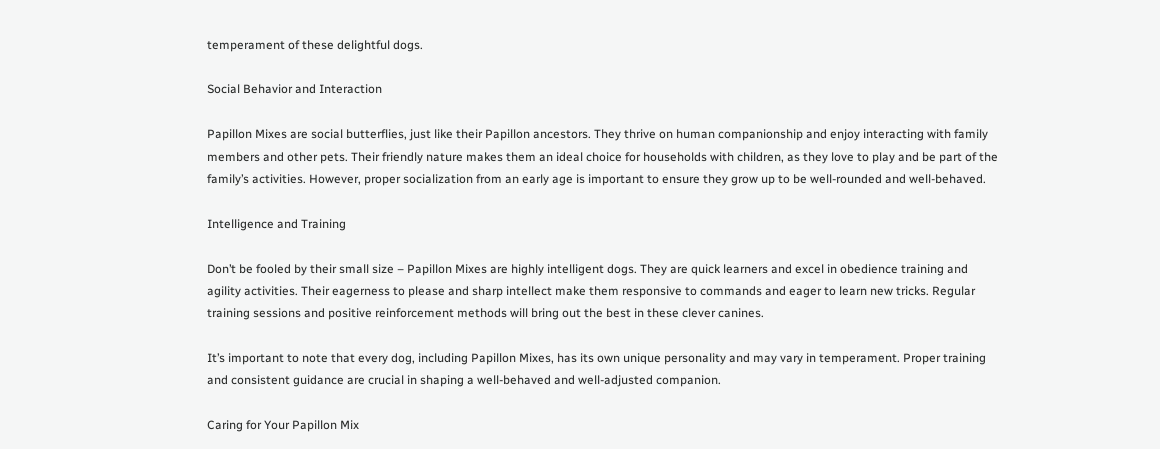temperament of these delightful dogs.

Social Behavior and Interaction

Papillon Mixes are social butterflies, just like their Papillon ancestors. They thrive on human companionship and enjoy interacting with family members and other pets. Their friendly nature makes them an ideal choice for households with children, as they love to play and be part of the family’s activities. However, proper socialization from an early age is important to ensure they grow up to be well-rounded and well-behaved.

Intelligence and Training

Don’t be fooled by their small size – Papillon Mixes are highly intelligent dogs. They are quick learners and excel in obedience training and agility activities. Their eagerness to please and sharp intellect make them responsive to commands and eager to learn new tricks. Regular training sessions and positive reinforcement methods will bring out the best in these clever canines.

It’s important to note that every dog, including Papillon Mixes, has its own unique personality and may vary in temperament. Proper training and consistent guidance are crucial in shaping a well-behaved and well-adjusted companion.

Caring for Your Papillon Mix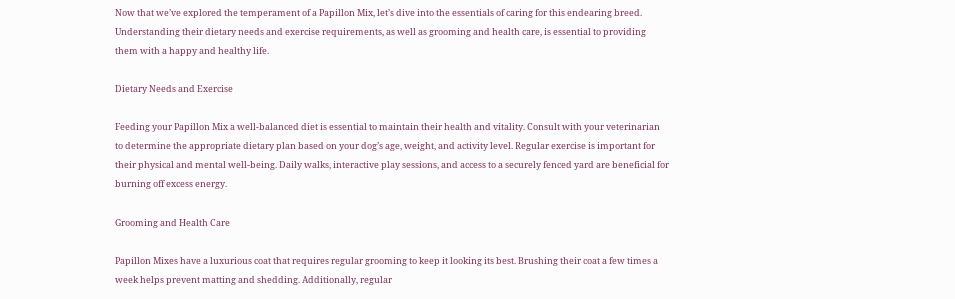Now that we’ve explored the temperament of a Papillon Mix, let’s dive into the essentials of caring for this endearing breed. Understanding their dietary needs and exercise requirements, as well as grooming and health care, is essential to providing them with a happy and healthy life.

Dietary Needs and Exercise

Feeding your Papillon Mix a well-balanced diet is essential to maintain their health and vitality. Consult with your veterinarian to determine the appropriate dietary plan based on your dog’s age, weight, and activity level. Regular exercise is important for their physical and mental well-being. Daily walks, interactive play sessions, and access to a securely fenced yard are beneficial for burning off excess energy.

Grooming and Health Care

Papillon Mixes have a luxurious coat that requires regular grooming to keep it looking its best. Brushing their coat a few times a week helps prevent matting and shedding. Additionally, regular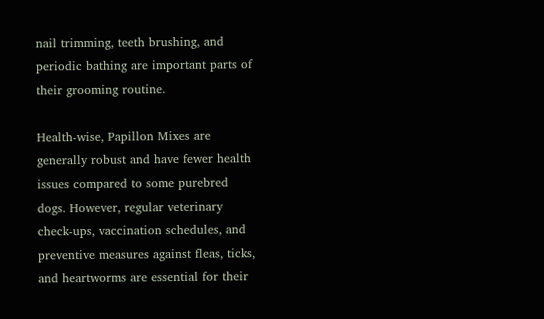nail trimming, teeth brushing, and periodic bathing are important parts of their grooming routine.

Health-wise, Papillon Mixes are generally robust and have fewer health issues compared to some purebred dogs. However, regular veterinary check-ups, vaccination schedules, and preventive measures against fleas, ticks, and heartworms are essential for their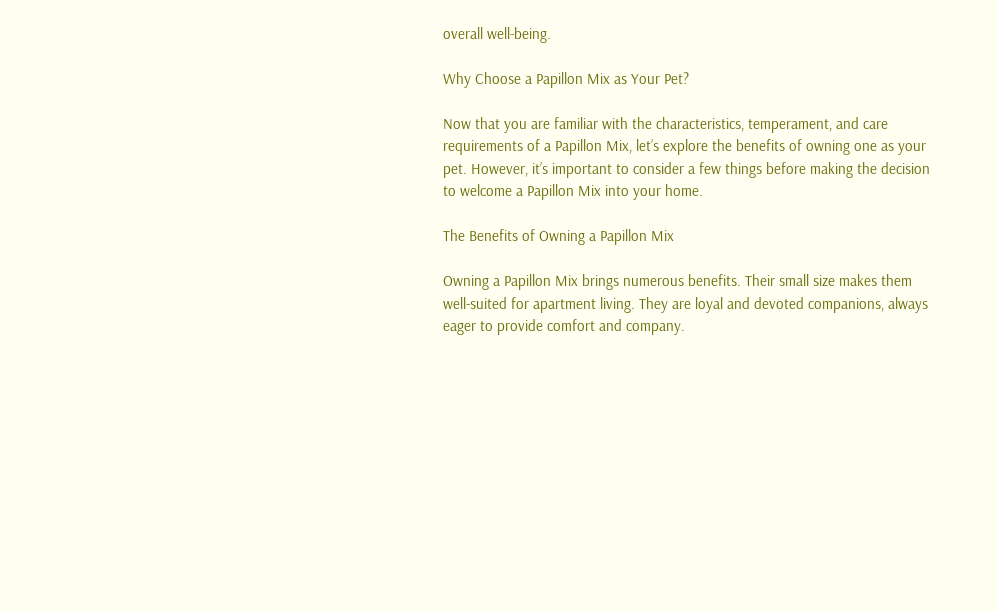overall well-being.

Why Choose a Papillon Mix as Your Pet?

Now that you are familiar with the characteristics, temperament, and care requirements of a Papillon Mix, let’s explore the benefits of owning one as your pet. However, it’s important to consider a few things before making the decision to welcome a Papillon Mix into your home.

The Benefits of Owning a Papillon Mix

Owning a Papillon Mix brings numerous benefits. Their small size makes them well-suited for apartment living. They are loyal and devoted companions, always eager to provide comfort and company.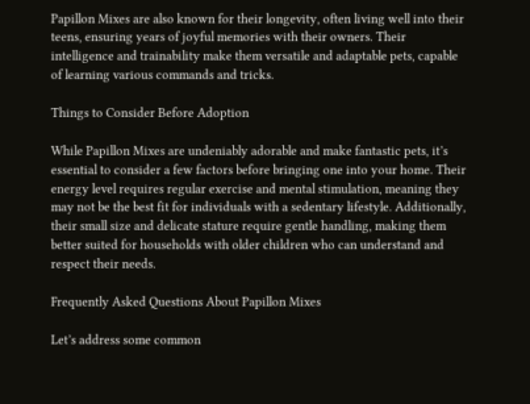Papillon Mixes are also known for their longevity, often living well into their teens, ensuring years of joyful memories with their owners. Their intelligence and trainability make them versatile and adaptable pets, capable of learning various commands and tricks.

Things to Consider Before Adoption

While Papillon Mixes are undeniably adorable and make fantastic pets, it’s essential to consider a few factors before bringing one into your home. Their energy level requires regular exercise and mental stimulation, meaning they may not be the best fit for individuals with a sedentary lifestyle. Additionally, their small size and delicate stature require gentle handling, making them better suited for households with older children who can understand and respect their needs.

Frequently Asked Questions About Papillon Mixes

Let’s address some common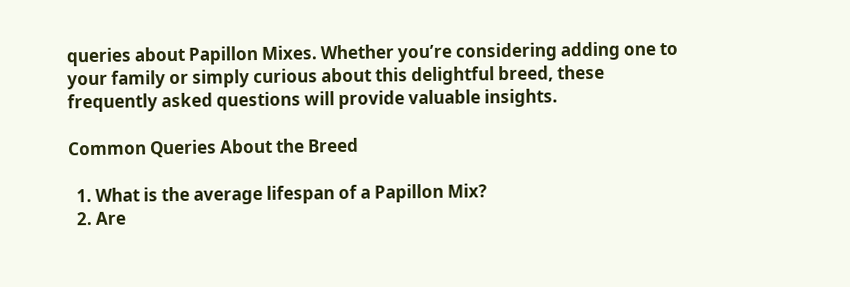queries about Papillon Mixes. Whether you’re considering adding one to your family or simply curious about this delightful breed, these frequently asked questions will provide valuable insights.

Common Queries About the Breed

  1. What is the average lifespan of a Papillon Mix?
  2. Are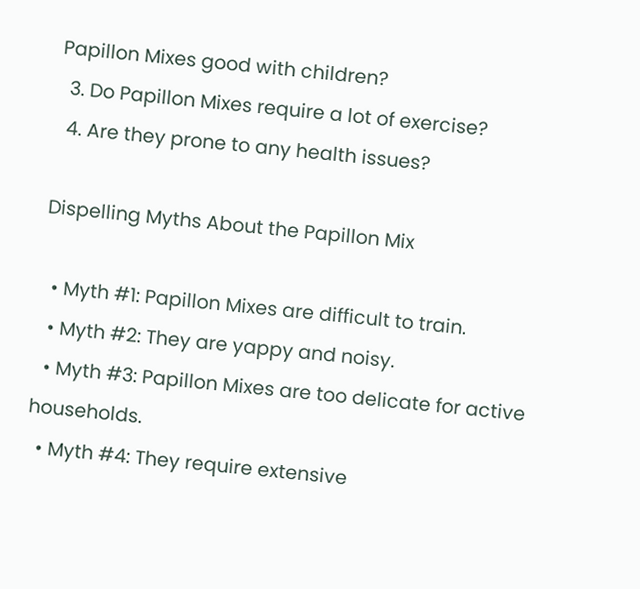Papillon Mixes good with children?
  3. Do Papillon Mixes require a lot of exercise?
  4. Are they prone to any health issues?

Dispelling Myths About the Papillon Mix

  • Myth #1: Papillon Mixes are difficult to train.
  • Myth #2: They are yappy and noisy.
  • Myth #3: Papillon Mixes are too delicate for active households.
  • Myth #4: They require extensive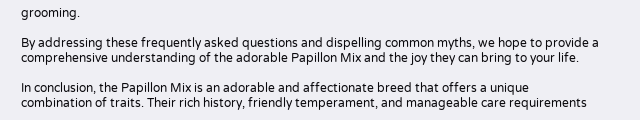grooming.

By addressing these frequently asked questions and dispelling common myths, we hope to provide a comprehensive understanding of the adorable Papillon Mix and the joy they can bring to your life.

In conclusion, the Papillon Mix is an adorable and affectionate breed that offers a unique combination of traits. Their rich history, friendly temperament, and manageable care requirements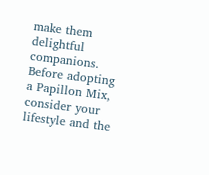make them delightful companions. Before adopting a Papillon Mix, consider your lifestyle and the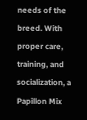needs of the breed. With proper care, training, and socialization, a Papillon Mix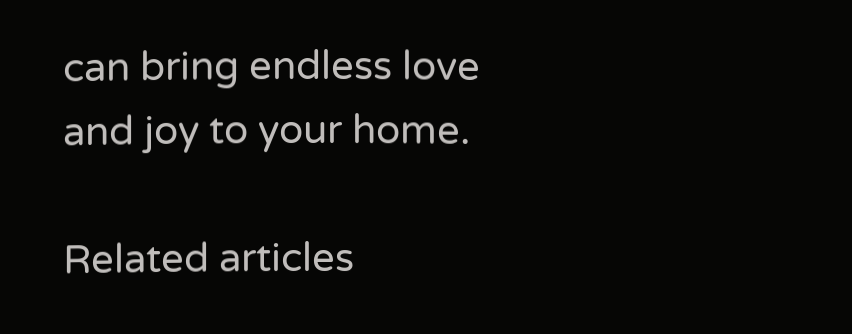can bring endless love and joy to your home.

Related articles